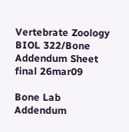Vertebrate Zoology BIOL 322/Bone Addendum Sheet final 26mar09

Bone Lab Addendum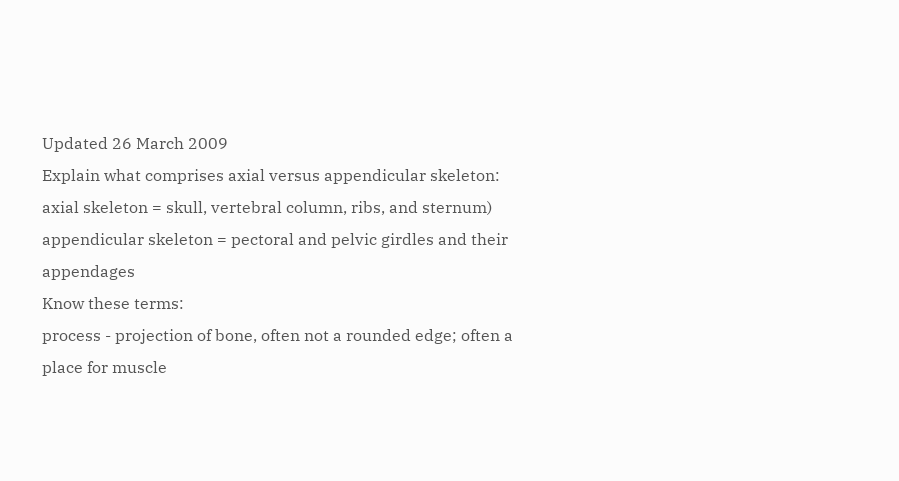Updated 26 March 2009
Explain what comprises axial versus appendicular skeleton:
axial skeleton = skull, vertebral column, ribs, and sternum)
appendicular skeleton = pectoral and pelvic girdles and their appendages
Know these terms:
process - projection of bone, often not a rounded edge; often a place for muscle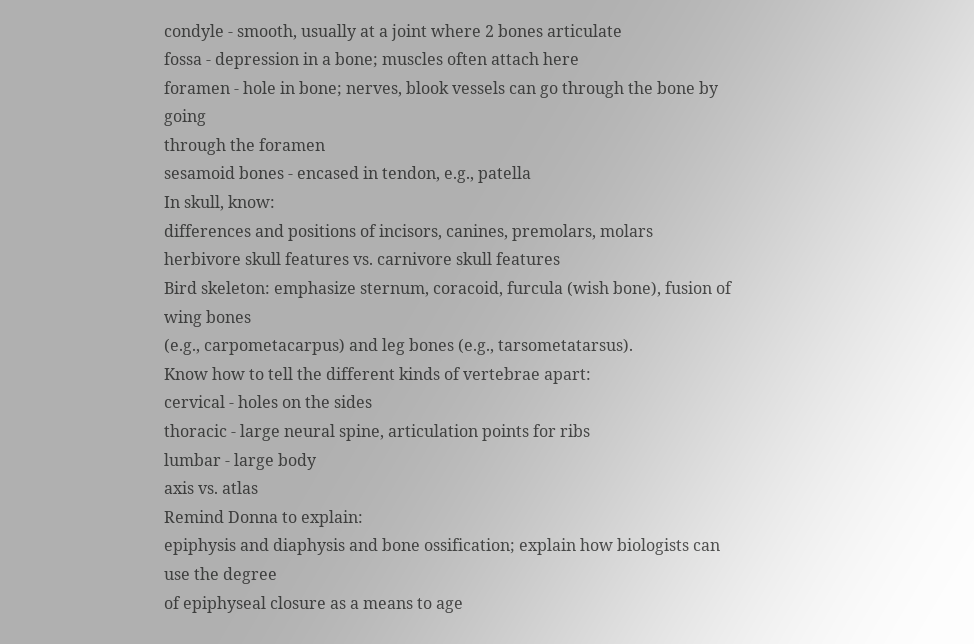condyle - smooth, usually at a joint where 2 bones articulate
fossa - depression in a bone; muscles often attach here
foramen - hole in bone; nerves, blook vessels can go through the bone by going
through the foramen
sesamoid bones - encased in tendon, e.g., patella
In skull, know:
differences and positions of incisors, canines, premolars, molars
herbivore skull features vs. carnivore skull features
Bird skeleton: emphasize sternum, coracoid, furcula (wish bone), fusion of wing bones
(e.g., carpometacarpus) and leg bones (e.g., tarsometatarsus).
Know how to tell the different kinds of vertebrae apart:
cervical - holes on the sides
thoracic - large neural spine, articulation points for ribs
lumbar - large body
axis vs. atlas
Remind Donna to explain:
epiphysis and diaphysis and bone ossification; explain how biologists can use the degree
of epiphyseal closure as a means to age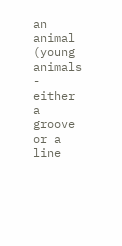an animal (young animals - either a groove or a line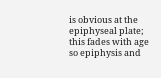is obvious at the epiphyseal plate; this fades with age so epiphysis and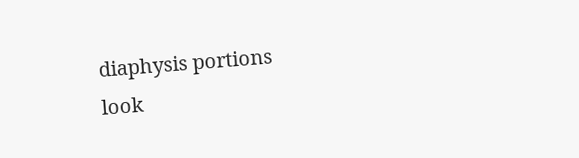diaphysis portions
look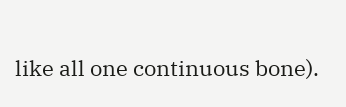like all one continuous bone).